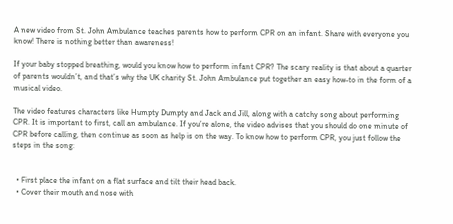A new video from St. John Ambulance teaches parents how to perform CPR on an infant. Share with everyone you know! There is nothing better than awareness!

If your baby stopped breathing, would you know how to perform infant CPR? The scary reality is that about a quarter of parents wouldn’t, and that’s why the UK charity St. John Ambulance put together an easy how-to in the form of a musical video.

The video features characters like Humpty Dumpty and Jack and Jill, along with a catchy song about performing CPR. It is important to first, call an ambulance. If you’re alone, the video advises that you should do one minute of CPR before calling, then continue as soon as help is on the way. To know how to perform CPR, you just follow the steps in the song:


  • First place the infant on a flat surface and tilt their head back.
  • Cover their mouth and nose with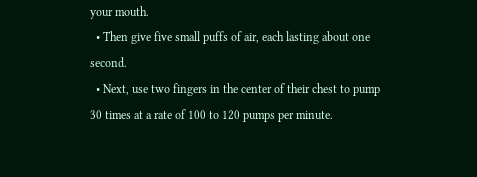your mouth.
  • Then give five small puffs of air, each lasting about one second.
  • Next, use two fingers in the center of their chest to pump 30 times at a rate of 100 to 120 pumps per minute.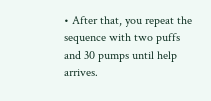• After that, you repeat the sequence with two puffs and 30 pumps until help arrives.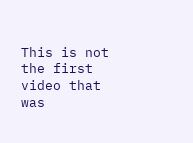This is not the first video that was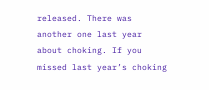released. There was another one last year about choking. If you missed last year’s choking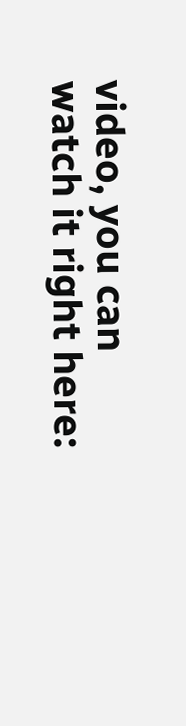video, you can watch it right here: